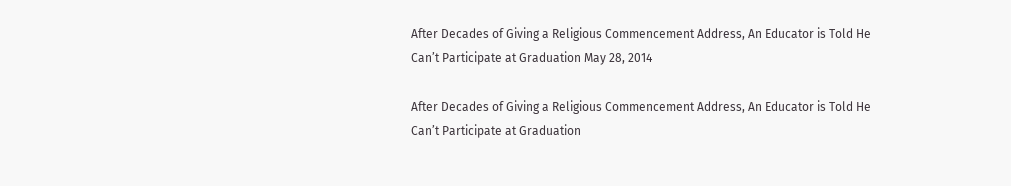After Decades of Giving a Religious Commencement Address, An Educator is Told He Can’t Participate at Graduation May 28, 2014

After Decades of Giving a Religious Commencement Address, An Educator is Told He Can’t Participate at Graduation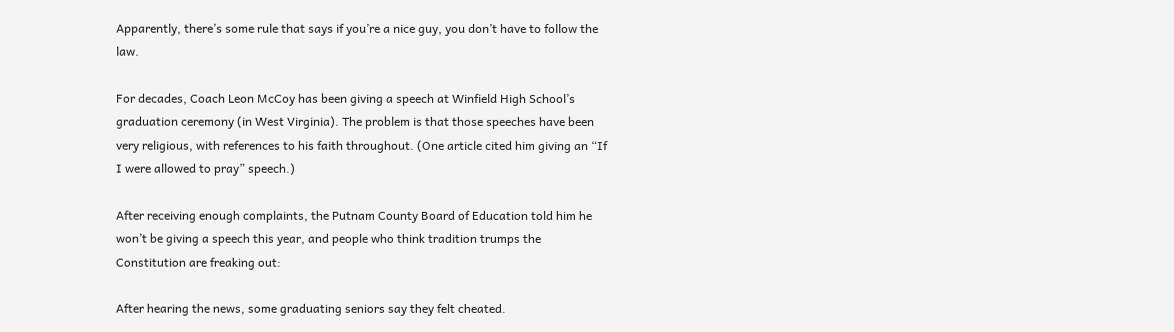Apparently, there’s some rule that says if you’re a nice guy, you don’t have to follow the law.

For decades, Coach Leon McCoy has been giving a speech at Winfield High School’s graduation ceremony (in West Virginia). The problem is that those speeches have been very religious, with references to his faith throughout. (One article cited him giving an “If I were allowed to pray” speech.)

After receiving enough complaints, the Putnam County Board of Education told him he won’t be giving a speech this year, and people who think tradition trumps the Constitution are freaking out:

After hearing the news, some graduating seniors say they felt cheated.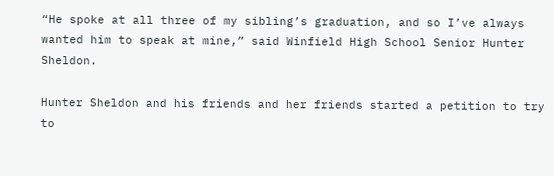“He spoke at all three of my sibling’s graduation, and so I’ve always wanted him to speak at mine,” said Winfield High School Senior Hunter Sheldon.

Hunter Sheldon and his friends and her friends started a petition to try to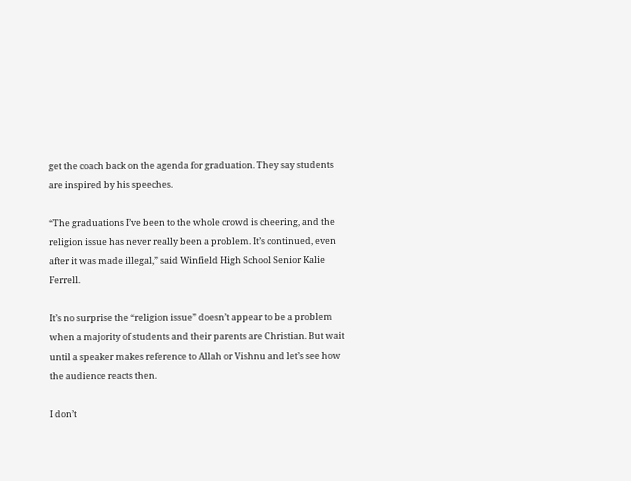get the coach back on the agenda for graduation. They say students are inspired by his speeches.

“The graduations I’ve been to the whole crowd is cheering, and the religion issue has never really been a problem. It’s continued, even after it was made illegal,” said Winfield High School Senior Kalie Ferrell.

It’s no surprise the “religion issue” doesn’t appear to be a problem when a majority of students and their parents are Christian. But wait until a speaker makes reference to Allah or Vishnu and let’s see how the audience reacts then.

I don’t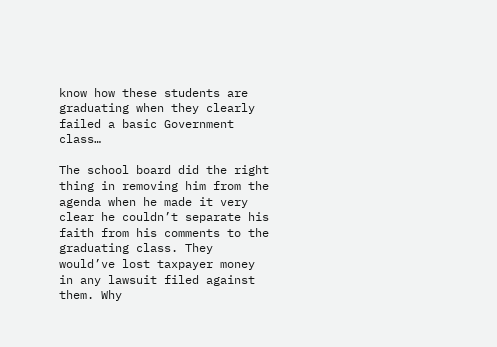know how these students are graduating when they clearly failed a basic Government class…

The school board did the right thing in removing him from the agenda when he made it very clear he couldn’t separate his faith from his comments to the graduating class. They would’ve lost taxpayer money in any lawsuit filed against them. Why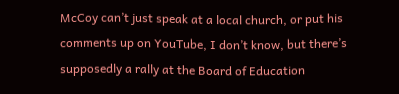McCoy can’t just speak at a local church, or put his comments up on YouTube, I don’t know, but there’s supposedly a rally at the Board of Education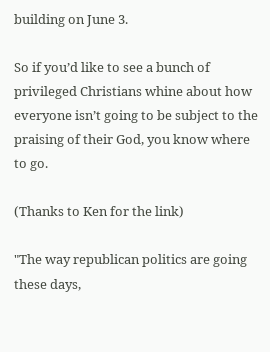building on June 3.

So if you’d like to see a bunch of privileged Christians whine about how everyone isn’t going to be subject to the praising of their God, you know where to go.

(Thanks to Ken for the link)

"The way republican politics are going these days,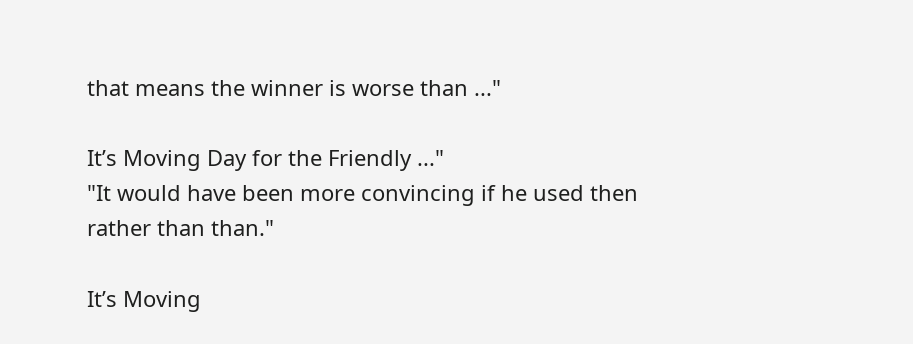that means the winner is worse than ..."

It’s Moving Day for the Friendly ..."
"It would have been more convincing if he used then rather than than."

It’s Moving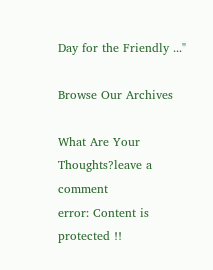Day for the Friendly ..."

Browse Our Archives

What Are Your Thoughts?leave a comment
error: Content is protected !!